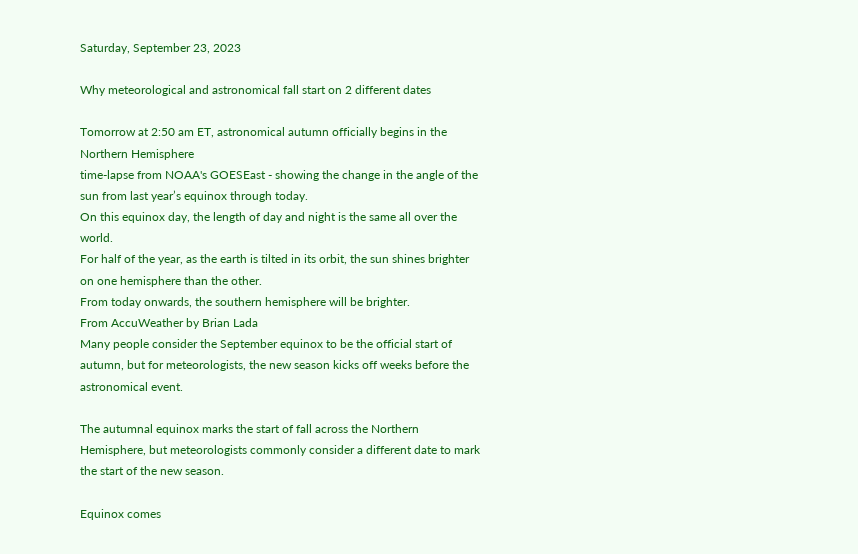Saturday, September 23, 2023

Why meteorological and astronomical fall start on 2 different dates

Tomorrow at 2:50 am ET, astronomical autumn officially begins in the Northern Hemisphere
time-lapse from NOAA's GOESEast - showing the change in the angle of the sun from last year’s equinox through today.
On this equinox day, the length of day and night is the same all over the world.
For half of the year, as the earth is tilted in its orbit, the sun shines brighter on one hemisphere than the other.
From today onwards, the southern hemisphere will be brighter.
From AccuWeather by Brian Lada
Many people consider the September equinox to be the official start of autumn, but for meteorologists, the new season kicks off weeks before the astronomical event.

The autumnal equinox marks the start of fall across the Northern Hemisphere, but meteorologists commonly consider a different date to mark the start of the new season.

Equinox comes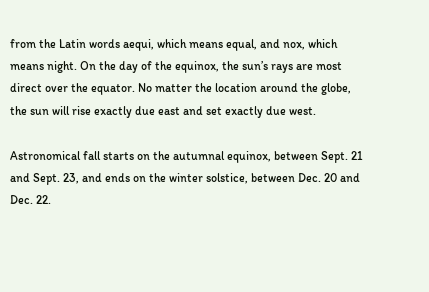from the Latin words aequi, which means equal, and nox, which means night. On the day of the equinox, the sun’s rays are most direct over the equator. No matter the location around the globe, the sun will rise exactly due east and set exactly due west.

Astronomical fall starts on the autumnal equinox, between Sept. 21 and Sept. 23, and ends on the winter solstice, between Dec. 20 and Dec. 22.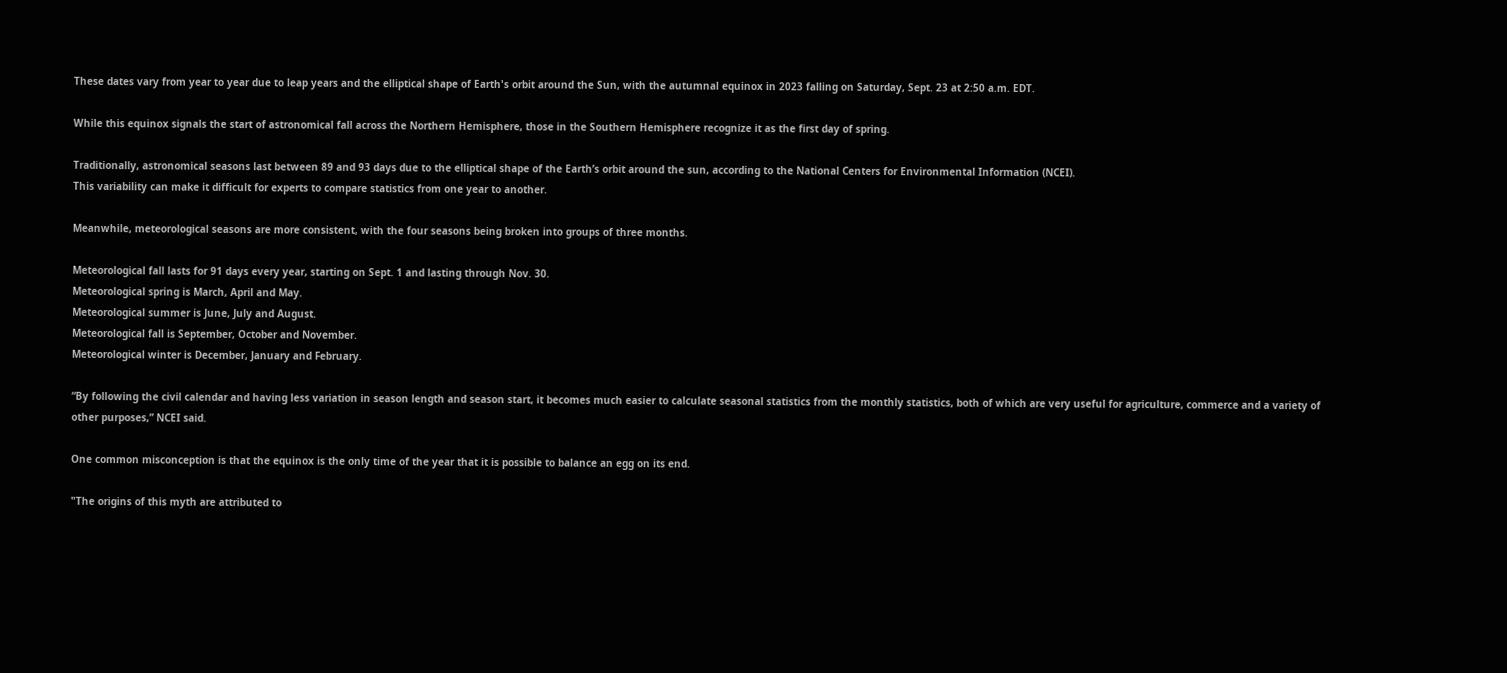These dates vary from year to year due to leap years and the elliptical shape of Earth's orbit around the Sun, with the autumnal equinox in 2023 falling on Saturday, Sept. 23 at 2:50 a.m. EDT.

While this equinox signals the start of astronomical fall across the Northern Hemisphere, those in the Southern Hemisphere recognize it as the first day of spring.

Traditionally, astronomical seasons last between 89 and 93 days due to the elliptical shape of the Earth’s orbit around the sun, according to the National Centers for Environmental Information (NCEI).
This variability can make it difficult for experts to compare statistics from one year to another.

Meanwhile, meteorological seasons are more consistent, with the four seasons being broken into groups of three months.

Meteorological fall lasts for 91 days every year, starting on Sept. 1 and lasting through Nov. 30.
Meteorological spring is March, April and May.
Meteorological summer is June, July and August.
Meteorological fall is September, October and November.
Meteorological winter is December, January and February.

“By following the civil calendar and having less variation in season length and season start, it becomes much easier to calculate seasonal statistics from the monthly statistics, both of which are very useful for agriculture, commerce and a variety of other purposes,” NCEI said.

One common misconception is that the equinox is the only time of the year that it is possible to balance an egg on its end.

"The origins of this myth are attributed to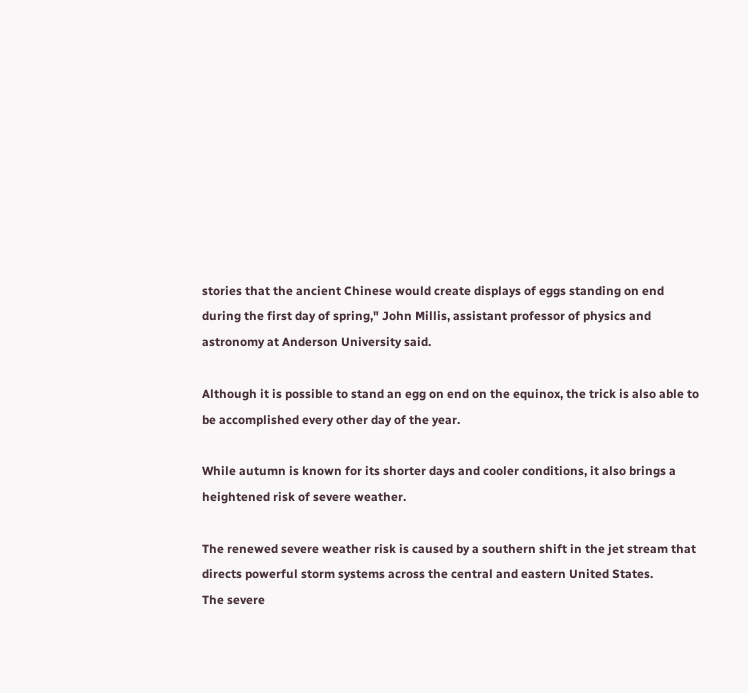stories that the ancient Chinese would create displays of eggs standing on end during the first day of spring," John Millis, assistant professor of physics and astronomy at Anderson University said.

Although it is possible to stand an egg on end on the equinox, the trick is also able to be accomplished every other day of the year.

While autumn is known for its shorter days and cooler conditions, it also brings a heightened risk of severe weather.

The renewed severe weather risk is caused by a southern shift in the jet stream that directs powerful storm systems across the central and eastern United States.
The severe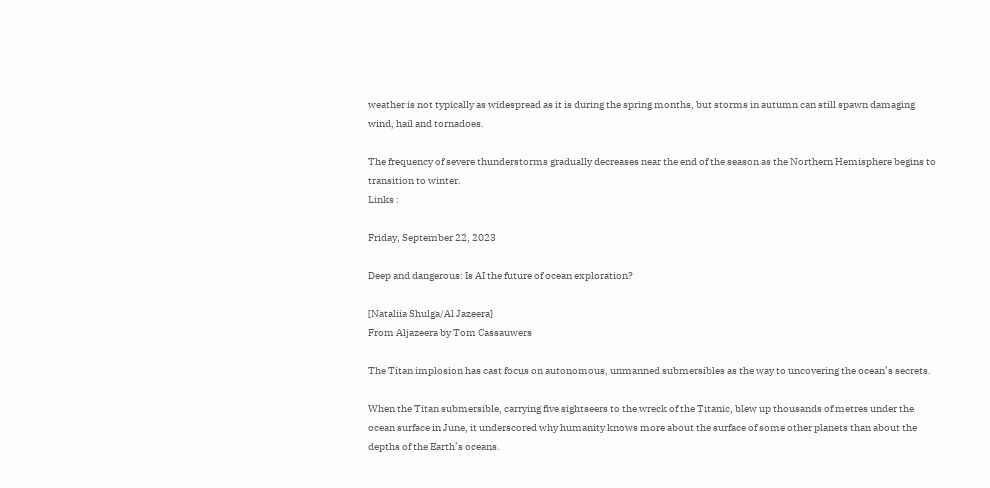weather is not typically as widespread as it is during the spring months, but storms in autumn can still spawn damaging wind, hail and tornadoes.

The frequency of severe thunderstorms gradually decreases near the end of the season as the Northern Hemisphere begins to transition to winter.
Links :

Friday, September 22, 2023

Deep and dangerous: Is AI the future of ocean exploration?

[Nataliia Shulga/Al Jazeera]
From Aljazeera by Tom Cassauwers

The Titan implosion has cast focus on autonomous, unmanned submersibles as the way to uncovering the ocean’s secrets.

When the Titan submersible, carrying five sightseers to the wreck of the Titanic, blew up thousands of metres under the ocean surface in June, it underscored why humanity knows more about the surface of some other planets than about the depths of the Earth’s oceans.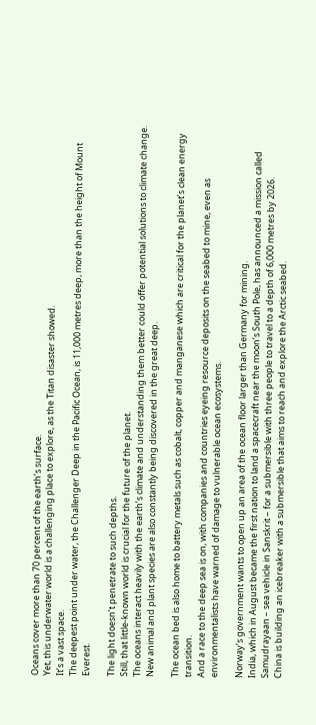Oceans cover more than 70 percent of the earth’s surface.
Yet, this underwater world is a challenging place to explore, as the Titan disaster showed.
It’s a vast space.
The deepest point under water, the Challenger Deep in the Pacific Ocean, is 11,000 metres deep, more than the height of Mount Everest.

The light doesn’t penetrate to such depths.
Still, that little-known world is crucial for the future of the planet.
The oceans interact heavily with the earth’s climate and understanding them better could offer potential solutions to climate change.
New animal and plant species are also constantly being discovered in the great deep.

The ocean bed is also home to battery metals such as cobalt, copper and manganese which are critical for the planet’s clean energy transition.
And a race to the deep sea is on, with companies and countries eyeing resource deposits on the seabed to mine, even as environmentalists have warned of damage to vulnerable ocean ecosystems.

Norway’s government wants to open up an area of the ocean floor larger than Germany for mining.
India, which in August became the first nation to land a spacecraft near the moon’s South Pole, has announced a mission called Samudrayaan – sea vehicle in Sanskrit – for a submersible with three people to travel to a depth of 6,000 metres by 2026.
China is building an icebreaker with a submersible that aims to reach and explore the Arctic seabed.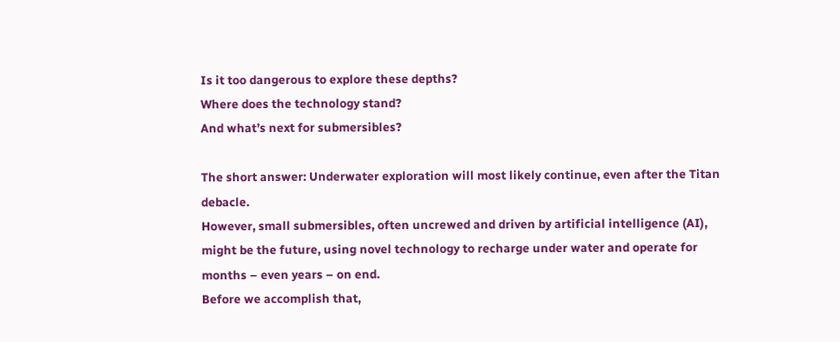Is it too dangerous to explore these depths?
Where does the technology stand?
And what’s next for submersibles?

The short answer: Underwater exploration will most likely continue, even after the Titan debacle.
However, small submersibles, often uncrewed and driven by artificial intelligence (AI), might be the future, using novel technology to recharge under water and operate for months – even years – on end.
Before we accomplish that,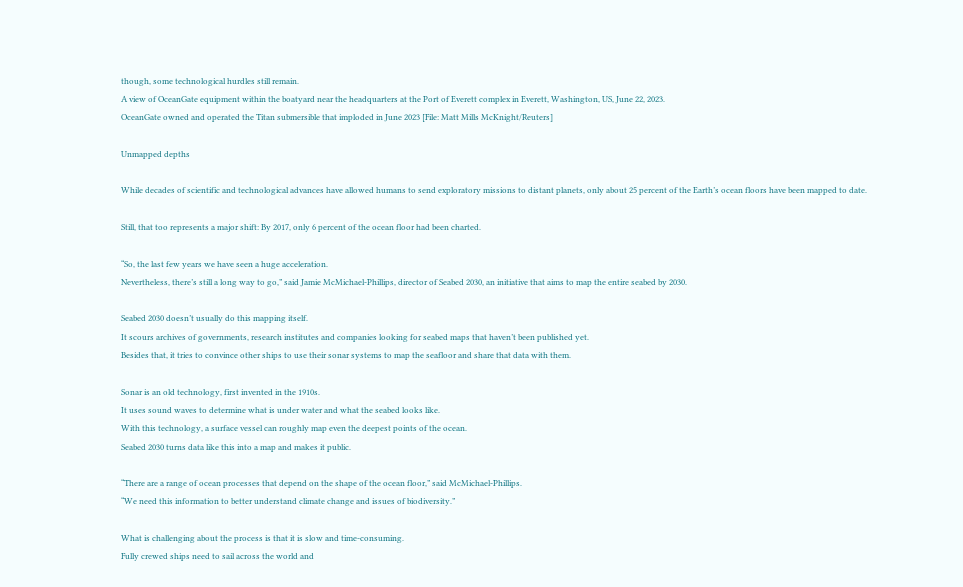though, some technological hurdles still remain.
A view of OceanGate equipment within the boatyard near the headquarters at the Port of Everett complex in Everett, Washington, US, June 22, 2023.
OceanGate owned and operated the Titan submersible that imploded in June 2023 [File: Matt Mills McKnight/Reuters]

Unmapped depths

While decades of scientific and technological advances have allowed humans to send exploratory missions to distant planets, only about 25 percent of the Earth’s ocean floors have been mapped to date.

Still, that too represents a major shift: By 2017, only 6 percent of the ocean floor had been charted.

“So, the last few years we have seen a huge acceleration.
Nevertheless, there’s still a long way to go,” said Jamie McMichael-Phillips, director of Seabed 2030, an initiative that aims to map the entire seabed by 2030.

Seabed 2030 doesn’t usually do this mapping itself.
It scours archives of governments, research institutes and companies looking for seabed maps that haven’t been published yet.
Besides that, it tries to convince other ships to use their sonar systems to map the seafloor and share that data with them.

Sonar is an old technology, first invented in the 1910s.
It uses sound waves to determine what is under water and what the seabed looks like.
With this technology, a surface vessel can roughly map even the deepest points of the ocean.
Seabed 2030 turns data like this into a map and makes it public.

“There are a range of ocean processes that depend on the shape of the ocean floor,” said McMichael-Phillips.
“We need this information to better understand climate change and issues of biodiversity.”

What is challenging about the process is that it is slow and time-consuming.
Fully crewed ships need to sail across the world and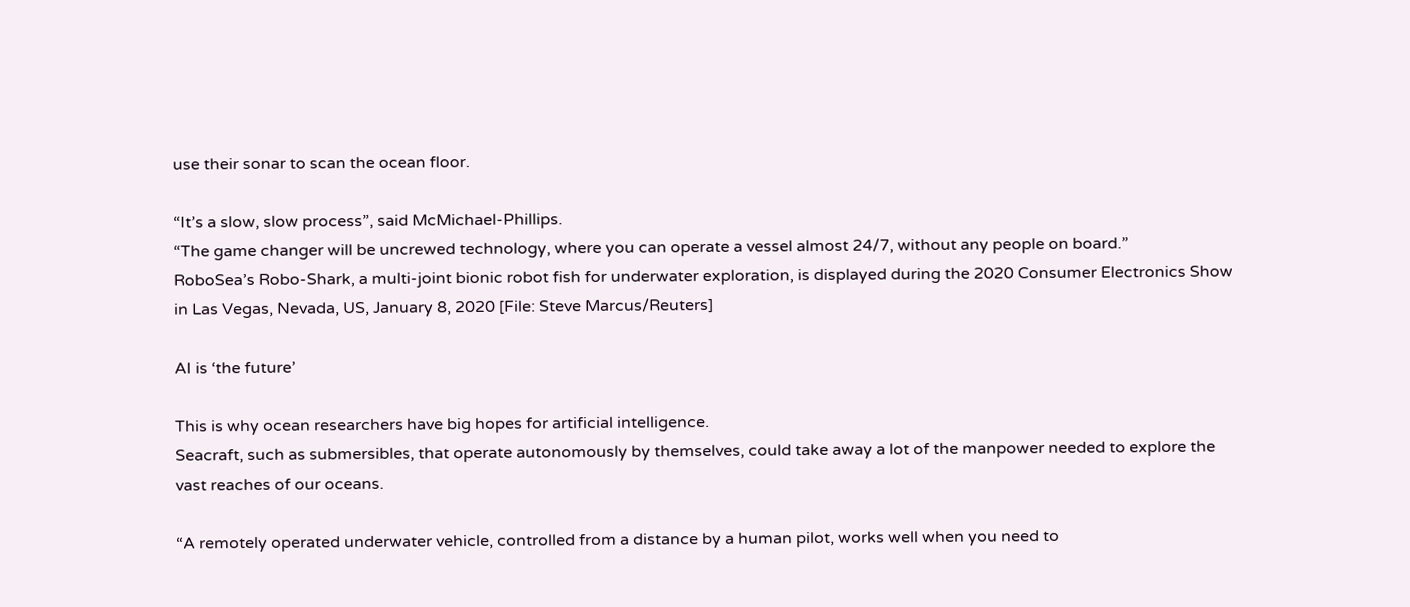use their sonar to scan the ocean floor.

“It’s a slow, slow process”, said McMichael-Phillips.
“The game changer will be uncrewed technology, where you can operate a vessel almost 24/7, without any people on board.”
RoboSea’s Robo-Shark, a multi-joint bionic robot fish for underwater exploration, is displayed during the 2020 Consumer Electronics Show in Las Vegas, Nevada, US, January 8, 2020 [File: Steve Marcus/Reuters]

AI is ‘the future’

This is why ocean researchers have big hopes for artificial intelligence.
Seacraft, such as submersibles, that operate autonomously by themselves, could take away a lot of the manpower needed to explore the vast reaches of our oceans.

“A remotely operated underwater vehicle, controlled from a distance by a human pilot, works well when you need to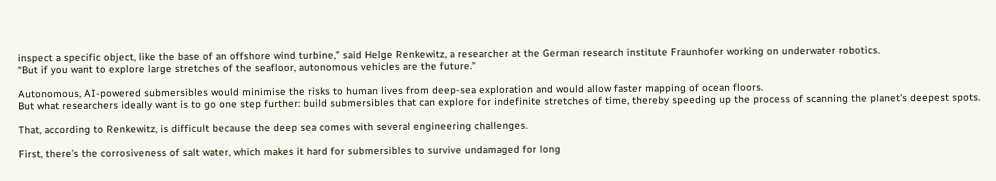inspect a specific object, like the base of an offshore wind turbine,” said Helge Renkewitz, a researcher at the German research institute Fraunhofer working on underwater robotics.
“But if you want to explore large stretches of the seafloor, autonomous vehicles are the future.”

Autonomous, AI-powered submersibles would minimise the risks to human lives from deep-sea exploration and would allow faster mapping of ocean floors.
But what researchers ideally want is to go one step further: build submersibles that can explore for indefinite stretches of time, thereby speeding up the process of scanning the planet’s deepest spots.

That, according to Renkewitz, is difficult because the deep sea comes with several engineering challenges.

First, there’s the corrosiveness of salt water, which makes it hard for submersibles to survive undamaged for long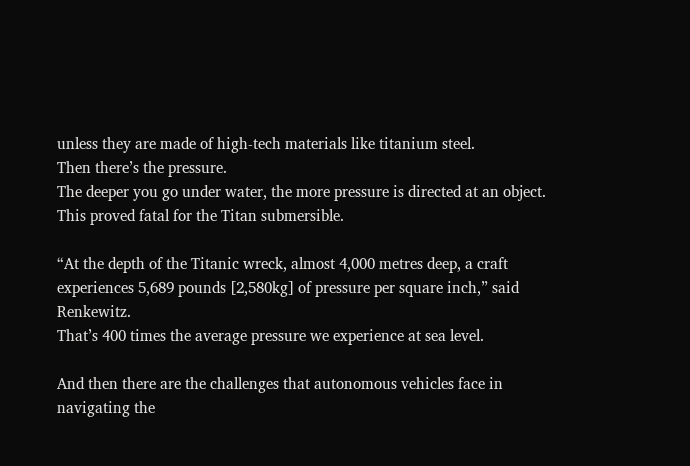unless they are made of high-tech materials like titanium steel.
Then there’s the pressure.
The deeper you go under water, the more pressure is directed at an object.
This proved fatal for the Titan submersible.

“At the depth of the Titanic wreck, almost 4,000 metres deep, a craft experiences 5,689 pounds [2,580kg] of pressure per square inch,” said Renkewitz.
That’s 400 times the average pressure we experience at sea level.

And then there are the challenges that autonomous vehicles face in navigating the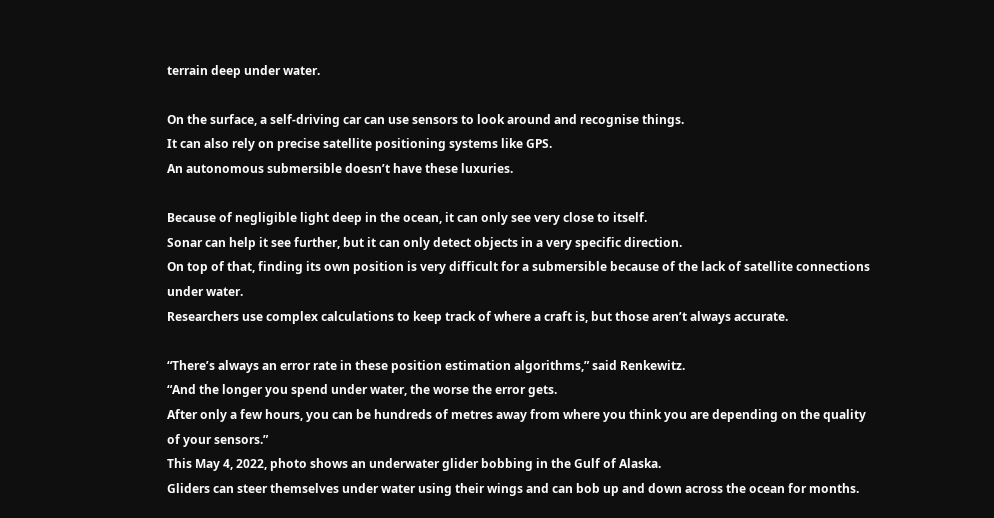terrain deep under water.

On the surface, a self-driving car can use sensors to look around and recognise things.
It can also rely on precise satellite positioning systems like GPS.
An autonomous submersible doesn’t have these luxuries.

Because of negligible light deep in the ocean, it can only see very close to itself.
Sonar can help it see further, but it can only detect objects in a very specific direction.
On top of that, finding its own position is very difficult for a submersible because of the lack of satellite connections under water.
Researchers use complex calculations to keep track of where a craft is, but those aren’t always accurate.

“There’s always an error rate in these position estimation algorithms,” said Renkewitz.
“And the longer you spend under water, the worse the error gets.
After only a few hours, you can be hundreds of metres away from where you think you are depending on the quality of your sensors.”
This May 4, 2022, photo shows an underwater glider bobbing in the Gulf of Alaska.
Gliders can steer themselves under water using their wings and can bob up and down across the ocean for months.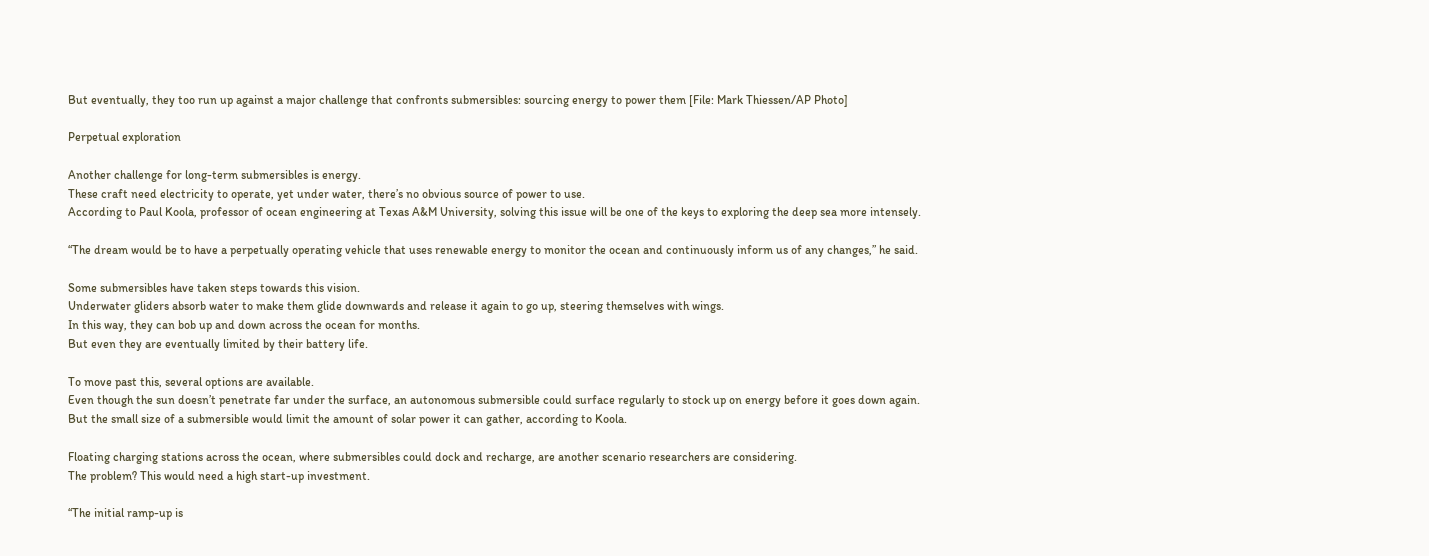But eventually, they too run up against a major challenge that confronts submersibles: sourcing energy to power them [File: Mark Thiessen/AP Photo]

Perpetual exploration

Another challenge for long-term submersibles is energy.
These craft need electricity to operate, yet under water, there’s no obvious source of power to use.
According to Paul Koola, professor of ocean engineering at Texas A&M University, solving this issue will be one of the keys to exploring the deep sea more intensely.

“The dream would be to have a perpetually operating vehicle that uses renewable energy to monitor the ocean and continuously inform us of any changes,” he said.

Some submersibles have taken steps towards this vision.
Underwater gliders absorb water to make them glide downwards and release it again to go up, steering themselves with wings.
In this way, they can bob up and down across the ocean for months.
But even they are eventually limited by their battery life.

To move past this, several options are available.
Even though the sun doesn’t penetrate far under the surface, an autonomous submersible could surface regularly to stock up on energy before it goes down again.
But the small size of a submersible would limit the amount of solar power it can gather, according to Koola.

Floating charging stations across the ocean, where submersibles could dock and recharge, are another scenario researchers are considering.
The problem? This would need a high start-up investment.

“The initial ramp-up is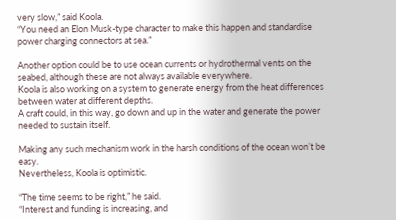very slow,” said Koola.
“You need an Elon Musk-type character to make this happen and standardise power charging connectors at sea.”

Another option could be to use ocean currents or hydrothermal vents on the seabed, although these are not always available everywhere.
Koola is also working on a system to generate energy from the heat differences between water at different depths.
A craft could, in this way, go down and up in the water and generate the power needed to sustain itself.

Making any such mechanism work in the harsh conditions of the ocean won’t be easy.
Nevertheless, Koola is optimistic.

“The time seems to be right,” he said.
“Interest and funding is increasing, and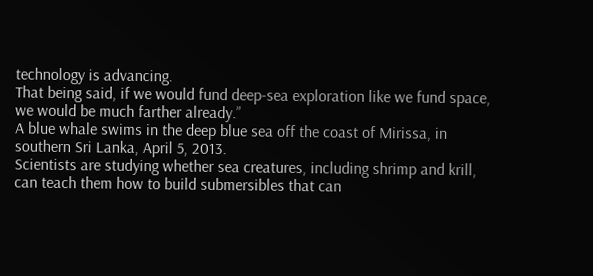technology is advancing.
That being said, if we would fund deep-sea exploration like we fund space, we would be much farther already.”
A blue whale swims in the deep blue sea off the coast of Mirissa, in southern Sri Lanka, April 5, 2013.
Scientists are studying whether sea creatures, including shrimp and krill, can teach them how to build submersibles that can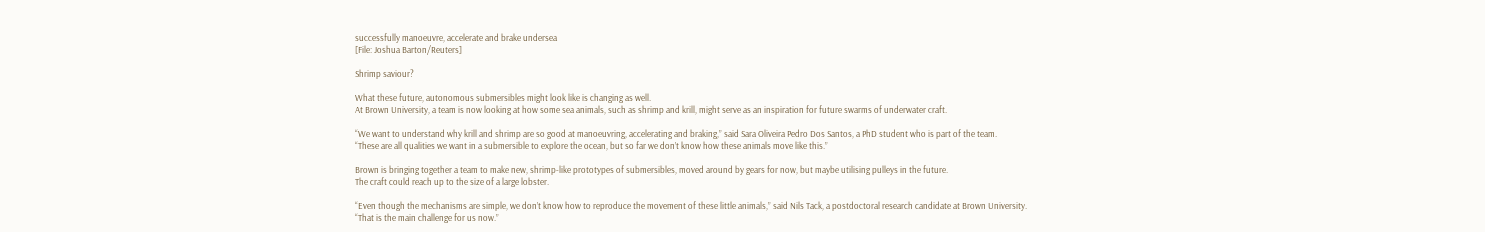successfully manoeuvre, accelerate and brake undersea
[File: Joshua Barton/Reuters]

Shrimp saviour?

What these future, autonomous submersibles might look like is changing as well.
At Brown University, a team is now looking at how some sea animals, such as shrimp and krill, might serve as an inspiration for future swarms of underwater craft.

“We want to understand why krill and shrimp are so good at manoeuvring, accelerating and braking,” said Sara Oliveira Pedro Dos Santos, a PhD student who is part of the team.
“These are all qualities we want in a submersible to explore the ocean, but so far we don’t know how these animals move like this.”

Brown is bringing together a team to make new, shrimp-like prototypes of submersibles, moved around by gears for now, but maybe utilising pulleys in the future.
The craft could reach up to the size of a large lobster.

“Even though the mechanisms are simple, we don’t know how to reproduce the movement of these little animals,” said Nils Tack, a postdoctoral research candidate at Brown University.
“That is the main challenge for us now.”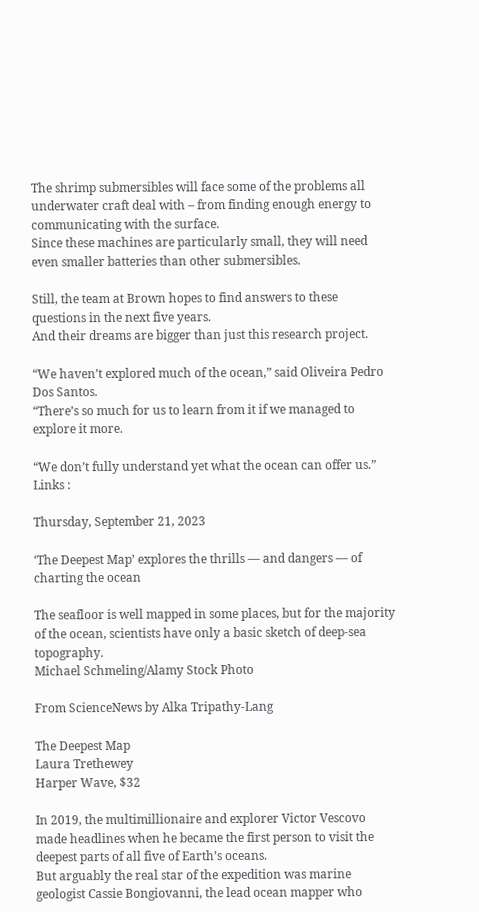The shrimp submersibles will face some of the problems all underwater craft deal with – from finding enough energy to communicating with the surface.
Since these machines are particularly small, they will need even smaller batteries than other submersibles.

Still, the team at Brown hopes to find answers to these questions in the next five years.
And their dreams are bigger than just this research project.

“We haven’t explored much of the ocean,” said Oliveira Pedro Dos Santos.
“There’s so much for us to learn from it if we managed to explore it more.

“We don’t fully understand yet what the ocean can offer us.”
Links :

Thursday, September 21, 2023

‘The Deepest Map’ explores the thrills — and dangers — of charting the ocean

The seafloor is well mapped in some places, but for the majority of the ocean, scientists have only a basic sketch of deep-sea topography.
Michael Schmeling/Alamy Stock Photo

From ScienceNews by Alka Tripathy-Lang

The Deepest Map
Laura Trethewey
Harper Wave, $32

In 2019, the multimillionaire and explorer Victor Vescovo made headlines when he became the first person to visit the deepest parts of all five of Earth’s oceans.
But arguably the real star of the expedition was marine geologist Cassie Bongiovanni, the lead ocean mapper who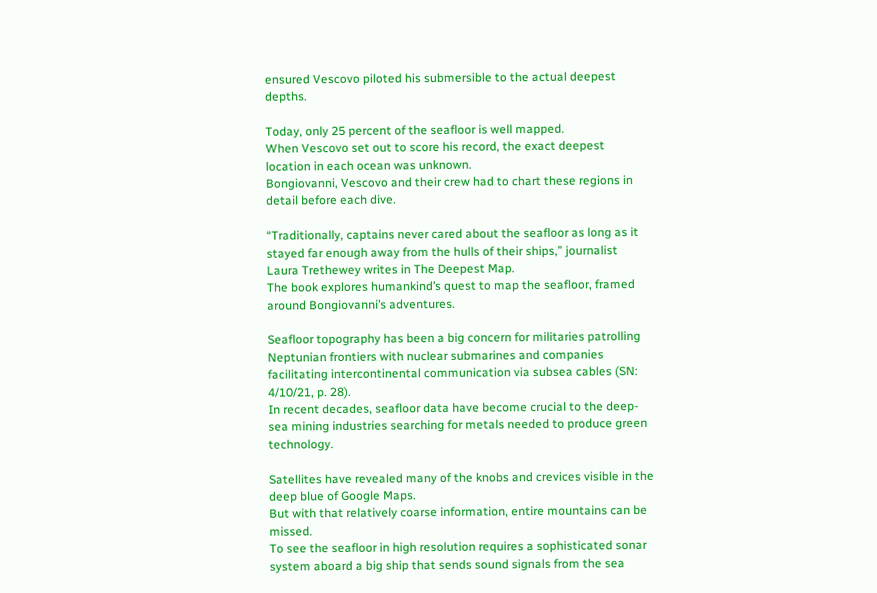ensured Vescovo piloted his submersible to the actual deepest depths.

Today, only 25 percent of the seafloor is well mapped.
When Vescovo set out to score his record, the exact deepest location in each ocean was unknown.
Bongiovanni, Vescovo and their crew had to chart these regions in detail before each dive.

“Traditionally, captains never cared about the seafloor as long as it stayed far enough away from the hulls of their ships,” journalist Laura Trethewey writes in The Deepest Map.
The book explores humankind’s quest to map the seafloor, framed around Bongiovanni’s adventures.

Seafloor topography has been a big concern for militaries patrolling Neptunian frontiers with nuclear submarines and companies facilitating intercontinental communication via subsea cables (SN: 4/10/21, p. 28).
In recent decades, seafloor data have become crucial to the deep-sea mining industries searching for metals needed to produce green technology.

Satellites have revealed many of the knobs and crevices visible in the deep blue of Google Maps.
But with that relatively coarse information, entire mountains can be missed.
To see the seafloor in high resolution requires a sophisticated sonar system aboard a big ship that sends sound signals from the sea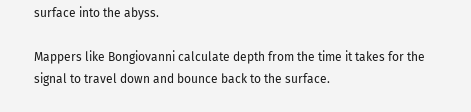surface into the abyss.

Mappers like Bongiovanni calculate depth from the time it takes for the signal to travel down and bounce back to the surface.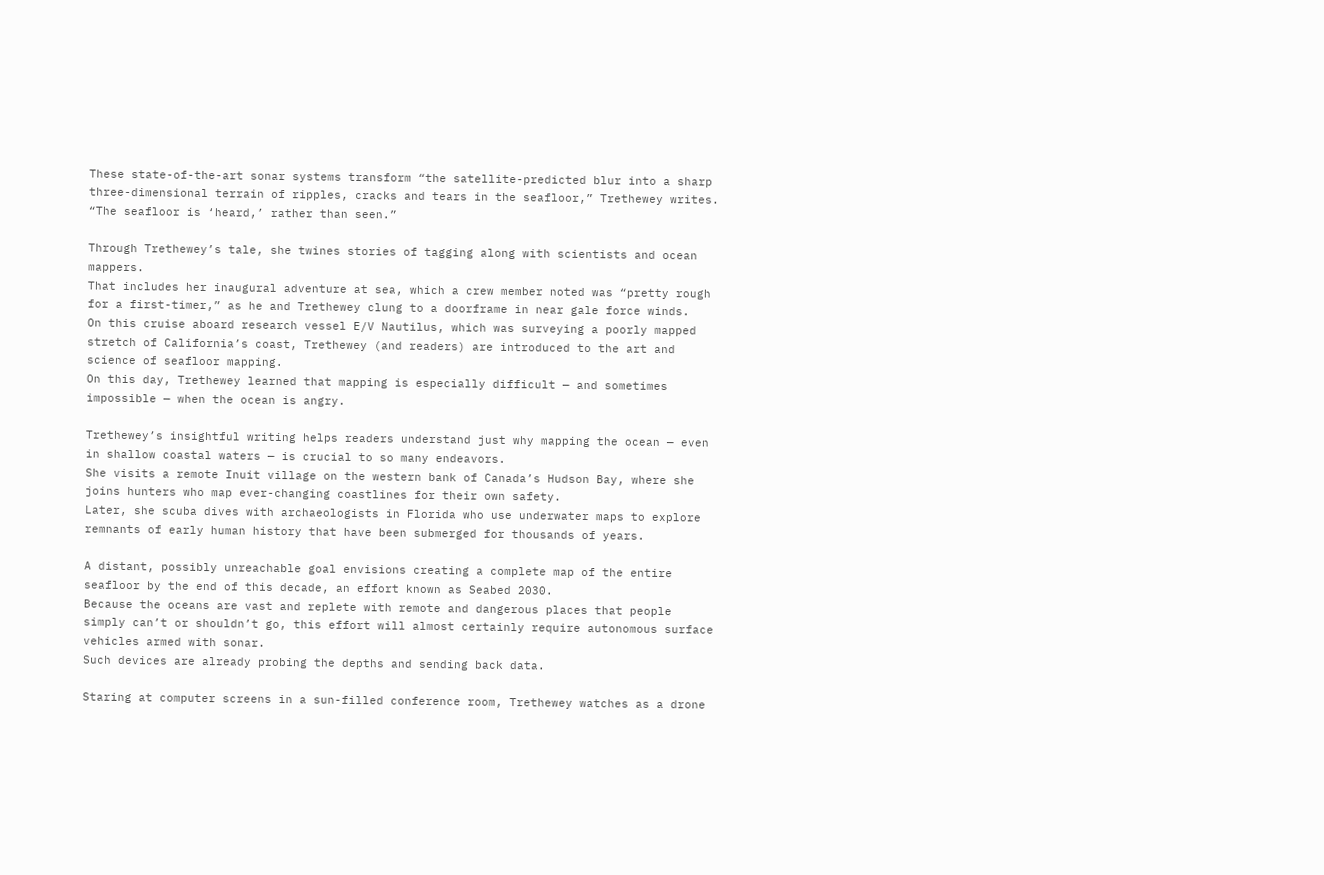These state-of-the-art sonar systems transform “the satellite-predicted blur into a sharp three-dimensional terrain of ripples, cracks and tears in the seafloor,” Trethewey writes.
“The seafloor is ‘heard,’ rather than seen.”

Through Trethewey’s tale, she twines stories of tagging along with scientists and ocean mappers.
That includes her inaugural adventure at sea, which a crew member noted was “pretty rough for a first-timer,” as he and Trethewey clung to a doorframe in near gale force winds.
On this cruise aboard research vessel E/V Nautilus, which was surveying a poorly mapped stretch of California’s coast, Trethewey (and readers) are introduced to the art and science of seafloor mapping.
On this day, Trethewey learned that mapping is especially difficult — and sometimes impossible — when the ocean is angry.

Trethewey’s insightful writing helps readers understand just why mapping the ocean — even in shallow coastal waters — is crucial to so many endeavors.
She visits a remote Inuit village on the western bank of Canada’s Hudson Bay, where she joins hunters who map ever-changing coastlines for their own safety.
Later, she scuba dives with archaeologists in Florida who use underwater maps to explore remnants of early human history that have been submerged for thousands of years.

A distant, possibly unreachable goal envisions creating a complete map of the entire seafloor by the end of this decade, an effort known as Seabed 2030.
Because the oceans are vast and replete with remote and dangerous places that people simply can’t or shouldn’t go, this effort will almost certainly require autonomous surface vehicles armed with sonar.
Such devices are already probing the depths and sending back data.

Staring at computer screens in a sun-filled conference room, Trethewey watches as a drone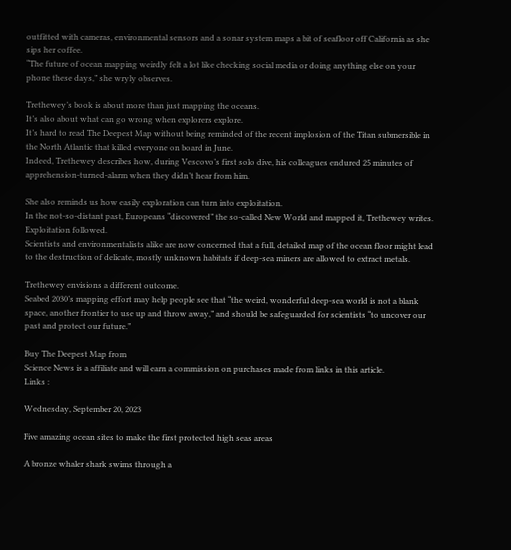outfitted with cameras, environmental sensors and a sonar system maps a bit of seafloor off California as she sips her coffee.
“The future of ocean mapping weirdly felt a lot like checking social media or doing anything else on your phone these days,” she wryly observes.

Trethewey’s book is about more than just mapping the oceans.
It’s also about what can go wrong when explorers explore.
It’s hard to read The Deepest Map without being reminded of the recent implosion of the Titan submersible in the North Atlantic that killed everyone on board in June.
Indeed, Trethewey describes how, during Vescovo’s first solo dive, his colleagues endured 25 minutes of apprehension-turned-alarm when they didn’t hear from him.

She also reminds us how easily exploration can turn into exploitation.
In the not-so-distant past, Europeans “discovered” the so-called New World and mapped it, Trethewey writes.
Exploitation followed.
Scientists and environmentalists alike are now concerned that a full, detailed map of the ocean floor might lead to the destruction of delicate, mostly unknown habitats if deep-sea miners are allowed to extract metals.

Trethewey envisions a different outcome.
Seabed 2030’s mapping effort may help people see that “the weird, wonderful deep-sea world is not a blank space, another frontier to use up and throw away,” and should be safeguarded for scientists “to uncover our past and protect our future.”

Buy The Deepest Map from
Science News is a affiliate and will earn a commission on purchases made from links in this article.
Links :

Wednesday, September 20, 2023

Five amazing ocean sites to make the first protected high seas areas

A bronze whaler shark swims through a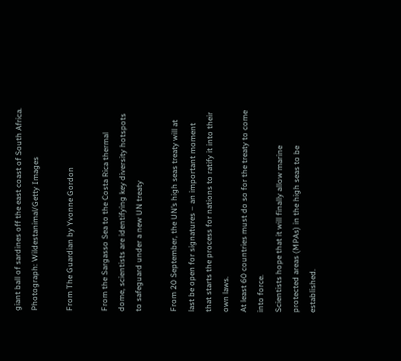giant ball of sardines off the east coast of South Africa.
Photograph: Wildestanimal/Getty Images

From The Guardian by Yvonne Gordon

From the Sargasso Sea to the Costa Rica thermal dome, scientists are identifying key diversity hotspots to safeguard under a new UN treaty

From 20 September, the UN’s high seas treaty will at last be open for signatures – an important moment that starts the process for nations to ratify it into their own laws.
At least 60 countries must do so for the treaty to come into force.
Scientists hope that it will finally allow marine protected areas (MPAs) in the high seas to be established.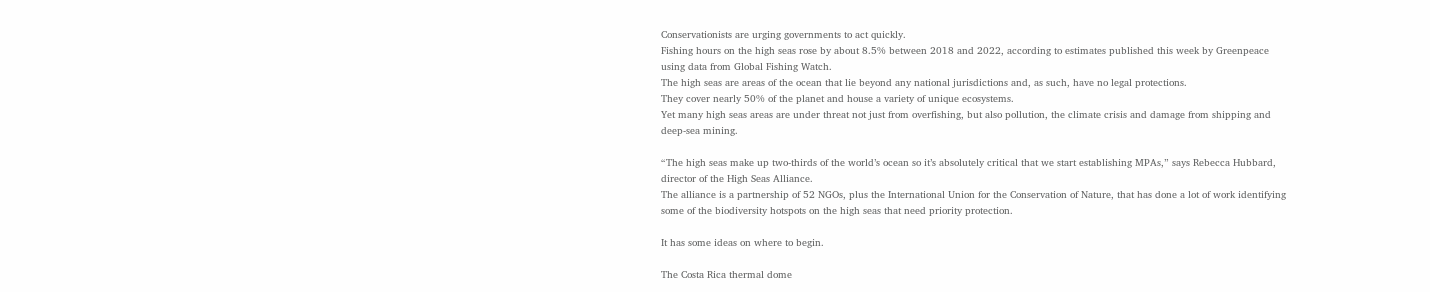Conservationists are urging governments to act quickly.
Fishing hours on the high seas rose by about 8.5% between 2018 and 2022, according to estimates published this week by Greenpeace using data from Global Fishing Watch.
The high seas are areas of the ocean that lie beyond any national jurisdictions and, as such, have no legal protections.
They cover nearly 50% of the planet and house a variety of unique ecosystems.
Yet many high seas areas are under threat not just from overfishing, but also pollution, the climate crisis and damage from shipping and deep-sea mining.

“The high seas make up two-thirds of the world’s ocean so it’s absolutely critical that we start establishing MPAs,” says Rebecca Hubbard, director of the High Seas Alliance.
The alliance is a partnership of 52 NGOs, plus the International Union for the Conservation of Nature, that has done a lot of work identifying some of the biodiversity hotspots on the high seas that need priority protection.

It has some ideas on where to begin.

The Costa Rica thermal dome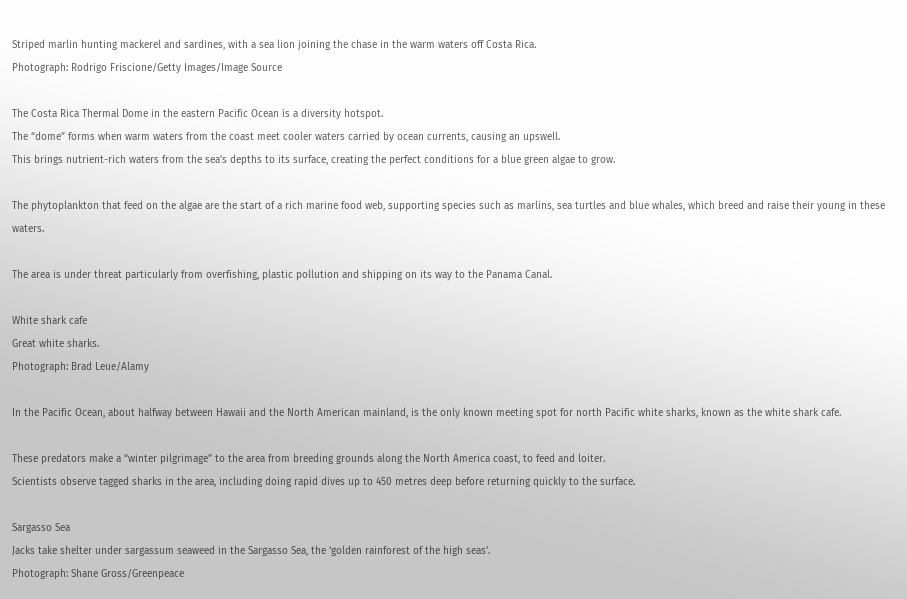Striped marlin hunting mackerel and sardines, with a sea lion joining the chase in the warm waters off Costa Rica.
Photograph: Rodrigo Friscione/Getty Images/Image Source

The Costa Rica Thermal Dome in the eastern Pacific Ocean is a diversity hotspot.
The “dome” forms when warm waters from the coast meet cooler waters carried by ocean currents, causing an upswell.
This brings nutrient-rich waters from the sea’s depths to its surface, creating the perfect conditions for a blue green algae to grow.

The phytoplankton that feed on the algae are the start of a rich marine food web, supporting species such as marlins, sea turtles and blue whales, which breed and raise their young in these waters.

The area is under threat particularly from overfishing, plastic pollution and shipping on its way to the Panama Canal.

White shark cafe
Great white sharks.
Photograph: Brad Leue/Alamy

In the Pacific Ocean, about halfway between Hawaii and the North American mainland, is the only known meeting spot for north Pacific white sharks, known as the white shark cafe.

These predators make a “winter pilgrimage” to the area from breeding grounds along the North America coast, to feed and loiter.
Scientists observe tagged sharks in the area, including doing rapid dives up to 450 metres deep before returning quickly to the surface.

Sargasso Sea
Jacks take shelter under sargassum seaweed in the Sargasso Sea, the ‘golden rainforest of the high seas’.
Photograph: Shane Gross/Greenpeace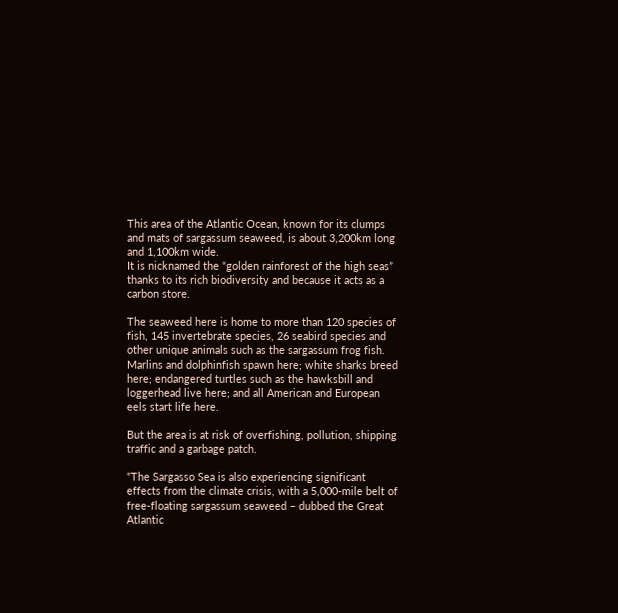This area of the Atlantic Ocean, known for its clumps and mats of sargassum seaweed, is about 3,200km long and 1,100km wide.
It is nicknamed the “golden rainforest of the high seas” thanks to its rich biodiversity and because it acts as a carbon store.

The seaweed here is home to more than 120 species of fish, 145 invertebrate species, 26 seabird species and other unique animals such as the sargassum frog fish.
Marlins and dolphinfish spawn here; white sharks breed here; endangered turtles such as the hawksbill and loggerhead live here; and all American and European eels start life here.

But the area is at risk of overfishing, pollution, shipping traffic and a garbage patch.

“The Sargasso Sea is also experiencing significant effects from the climate crisis, with a 5,000-mile belt of free-floating sargassum seaweed – dubbed the Great Atlantic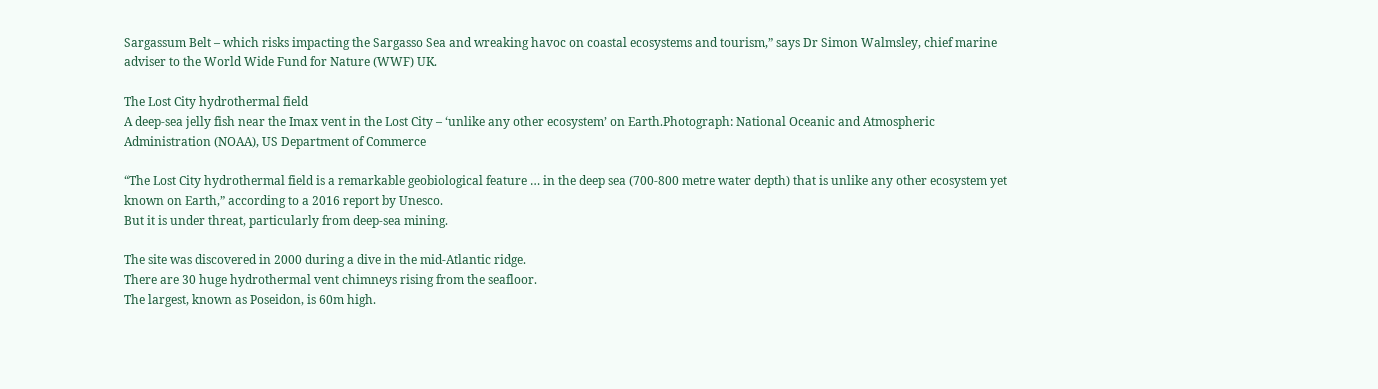Sargassum Belt – which risks impacting the Sargasso Sea and wreaking havoc on coastal ecosystems and tourism,” says Dr Simon Walmsley, chief marine adviser to the World Wide Fund for Nature (WWF) UK.

The Lost City hydrothermal field
A deep-sea jelly fish near the Imax vent in the Lost City – ‘unlike any other ecosystem’ on Earth.Photograph: National Oceanic and Atmospheric Administration (NOAA), US Department of Commerce

“The Lost City hydrothermal field is a remarkable geobiological feature … in the deep sea (700-800 metre water depth) that is unlike any other ecosystem yet known on Earth,” according to a 2016 report by Unesco.
But it is under threat, particularly from deep-sea mining.

The site was discovered in 2000 during a dive in the mid-Atlantic ridge.
There are 30 huge hydrothermal vent chimneys rising from the seafloor.
The largest, known as Poseidon, is 60m high.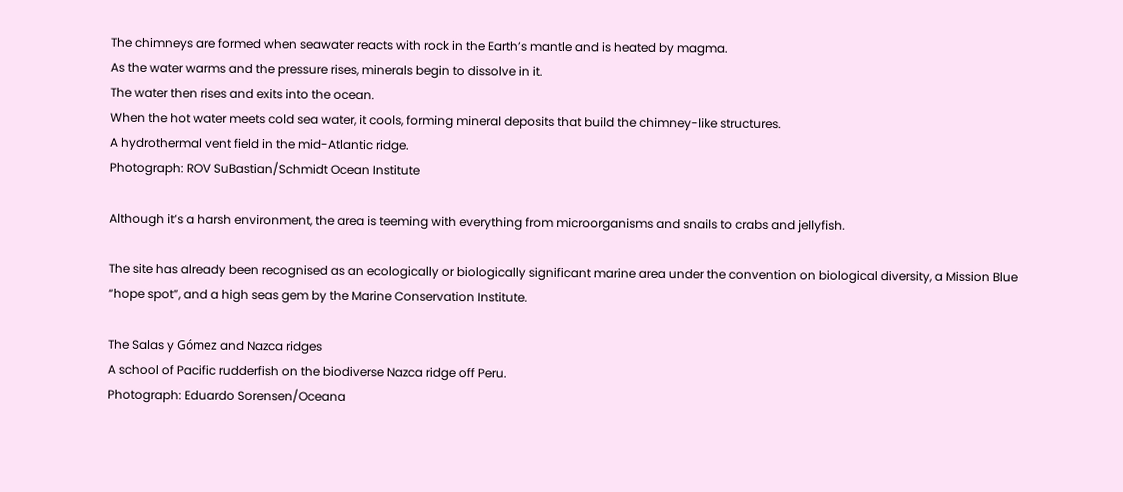The chimneys are formed when seawater reacts with rock in the Earth’s mantle and is heated by magma.
As the water warms and the pressure rises, minerals begin to dissolve in it.
The water then rises and exits into the ocean.
When the hot water meets cold sea water, it cools, forming mineral deposits that build the chimney-like structures.
A hydrothermal vent field in the mid-Atlantic ridge.
Photograph: ROV SuBastian/Schmidt Ocean Institute

Although it’s a harsh environment, the area is teeming with everything from microorganisms and snails to crabs and jellyfish.

The site has already been recognised as an ecologically or biologically significant marine area under the convention on biological diversity, a Mission Blue “hope spot”, and a high seas gem by the Marine Conservation Institute.

The Salas y Gómez and Nazca ridges
A school of Pacific rudderfish on the biodiverse Nazca ridge off Peru.
Photograph: Eduardo Sorensen/Oceana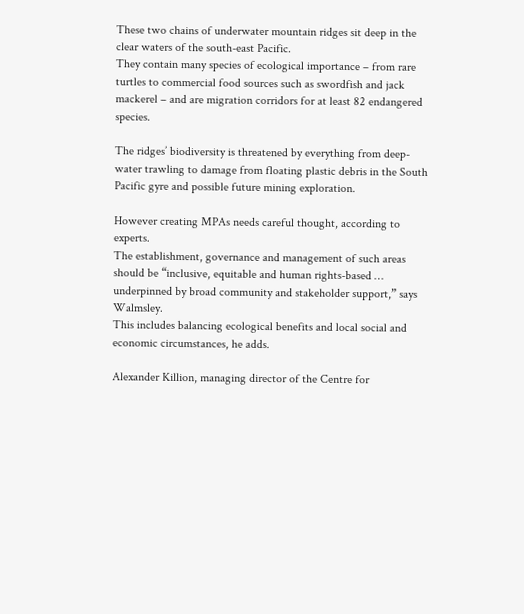These two chains of underwater mountain ridges sit deep in the clear waters of the south-east Pacific.
They contain many species of ecological importance – from rare turtles to commercial food sources such as swordfish and jack mackerel – and are migration corridors for at least 82 endangered species.

The ridges’ biodiversity is threatened by everything from deep-water trawling to damage from floating plastic debris in the South Pacific gyre and possible future mining exploration.

However creating MPAs needs careful thought, according to experts.
The establishment, governance and management of such areas should be “inclusive, equitable and human rights-based … underpinned by broad community and stakeholder support,” says Walmsley.
This includes balancing ecological benefits and local social and economic circumstances, he adds.

Alexander Killion, managing director of the Centre for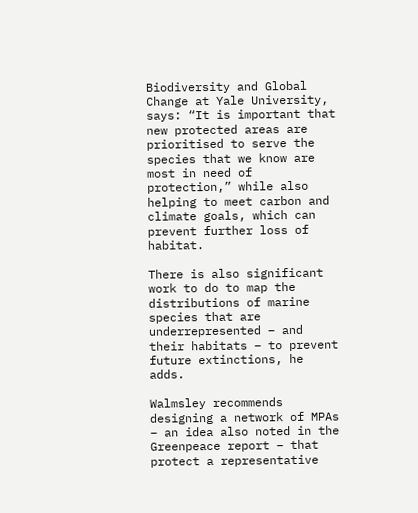Biodiversity and Global Change at Yale University, says: “It is important that new protected areas are prioritised to serve the species that we know are most in need of protection,” while also helping to meet carbon and climate goals, which can prevent further loss of habitat.

There is also significant work to do to map the distributions of marine species that are underrepresented – and their habitats – to prevent future extinctions, he adds.

Walmsley recommends designing a network of MPAs – an idea also noted in the Greenpeace report – that protect a representative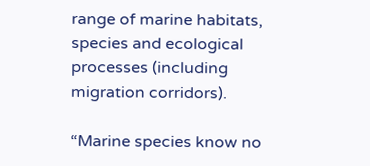range of marine habitats, species and ecological processes (including migration corridors).

“Marine species know no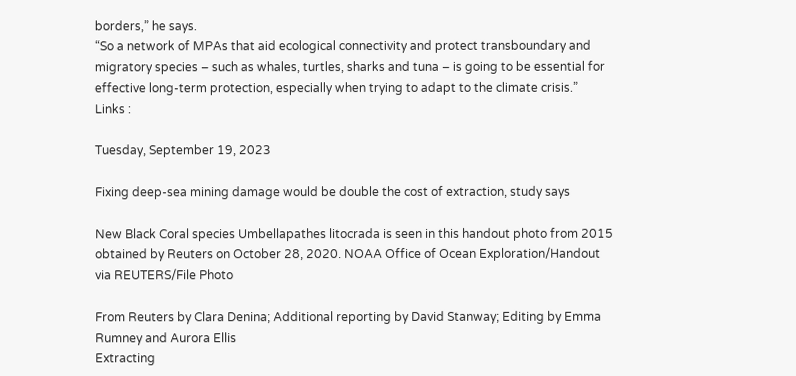borders,” he says.
“So a network of MPAs that aid ecological connectivity and protect transboundary and migratory species – such as whales, turtles, sharks and tuna – is going to be essential for effective long-term protection, especially when trying to adapt to the climate crisis.”
Links :

Tuesday, September 19, 2023

Fixing deep-sea mining damage would be double the cost of extraction, study says

New Black Coral species Umbellapathes litocrada is seen in this handout photo from 2015 obtained by Reuters on October 28, 2020. NOAA Office of Ocean Exploration/Handout via REUTERS/File Photo

From Reuters by Clara Denina; Additional reporting by David Stanway; Editing by Emma Rumney and Aurora Ellis
Extracting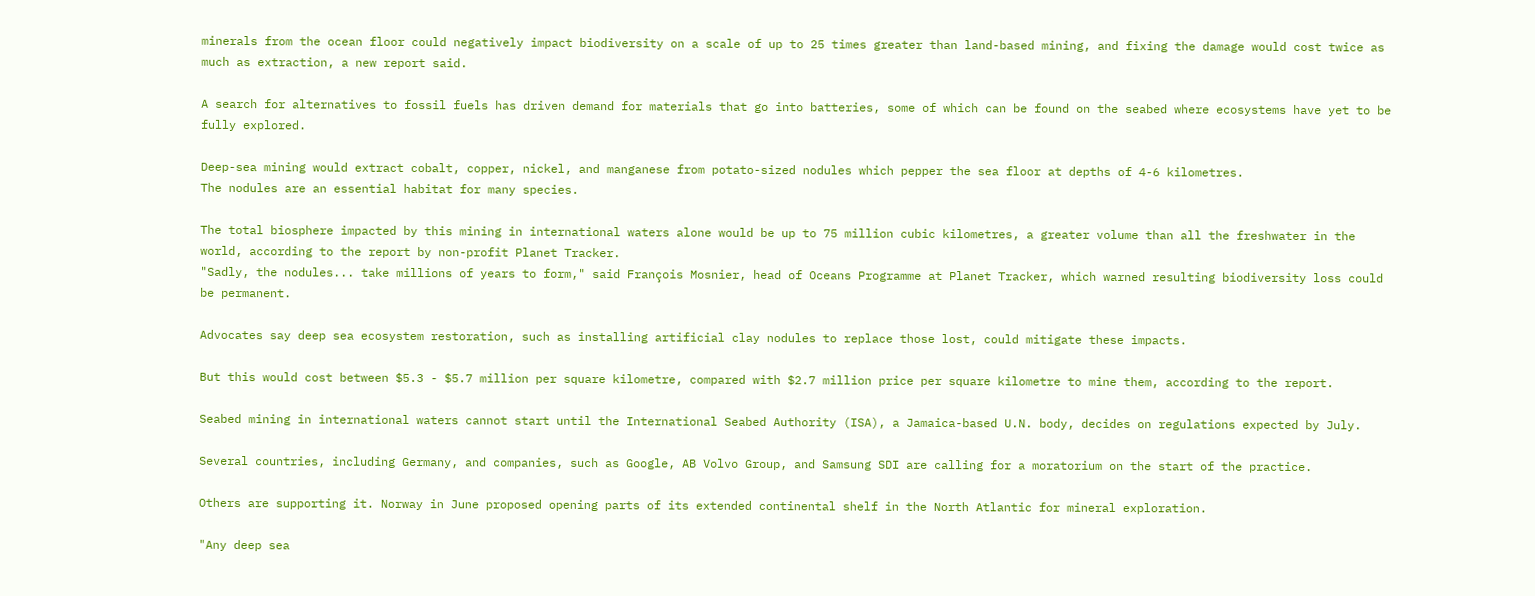minerals from the ocean floor could negatively impact biodiversity on a scale of up to 25 times greater than land-based mining, and fixing the damage would cost twice as much as extraction, a new report said.

A search for alternatives to fossil fuels has driven demand for materials that go into batteries, some of which can be found on the seabed where ecosystems have yet to be fully explored.

Deep-sea mining would extract cobalt, copper, nickel, and manganese from potato-sized nodules which pepper the sea floor at depths of 4-6 kilometres.
The nodules are an essential habitat for many species.

The total biosphere impacted by this mining in international waters alone would be up to 75 million cubic kilometres, a greater volume than all the freshwater in the world, according to the report by non-profit Planet Tracker.
"Sadly, the nodules... take millions of years to form," said François Mosnier, head of Oceans Programme at Planet Tracker, which warned resulting biodiversity loss could be permanent.

Advocates say deep sea ecosystem restoration, such as installing artificial clay nodules to replace those lost, could mitigate these impacts.

But this would cost between $5.3 - $5.7 million per square kilometre, compared with $2.7 million price per square kilometre to mine them, according to the report.

Seabed mining in international waters cannot start until the International Seabed Authority (ISA), a Jamaica-based U.N. body, decides on regulations expected by July.

Several countries, including Germany, and companies, such as Google, AB Volvo Group, and Samsung SDI are calling for a moratorium on the start of the practice.

Others are supporting it. Norway in June proposed opening parts of its extended continental shelf in the North Atlantic for mineral exploration.

"Any deep sea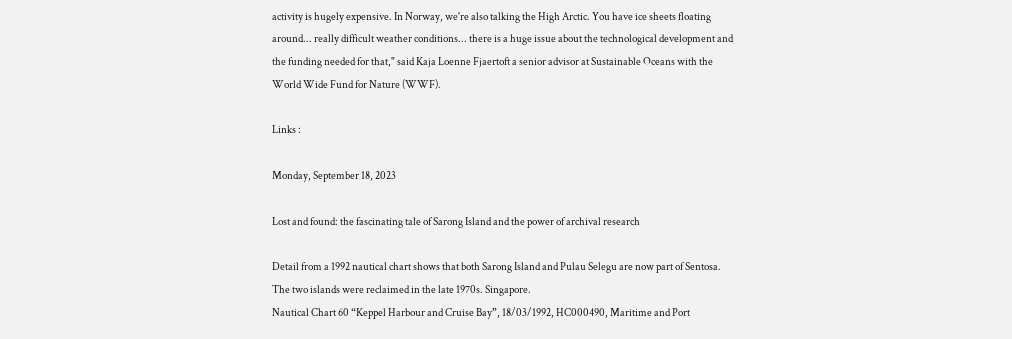activity is hugely expensive. In Norway, we're also talking the High Arctic. You have ice sheets floating around... really difficult weather conditions... there is a huge issue about the technological development and the funding needed for that," said Kaja Loenne Fjaertoft a senior advisor at Sustainable Oceans with the World Wide Fund for Nature (WWF).

Links :

Monday, September 18, 2023

Lost and found: the fascinating tale of Sarong Island and the power of archival research

Detail from a 1992 nautical chart shows that both Sarong Island and Pulau Selegu are now part of Sentosa.
The two islands were reclaimed in the late 1970s. Singapore.
Nautical Chart 60 “Keppel Harbour and Cruise Bay”, 18/03/1992, HC000490, Maritime and Port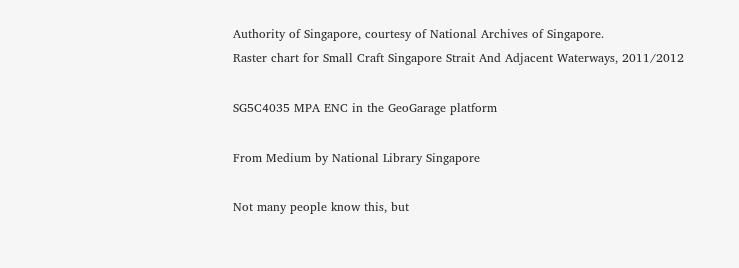Authority of Singapore, courtesy of National Archives of Singapore.
Raster chart for Small Craft Singapore Strait And Adjacent Waterways, 2011/2012

SG5C4035 MPA ENC in the GeoGarage platform

From Medium by National Library Singapore

Not many people know this, but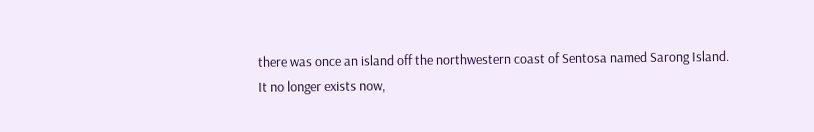there was once an island off the northwestern coast of Sentosa named Sarong Island.
It no longer exists now,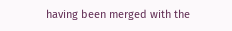having been merged with the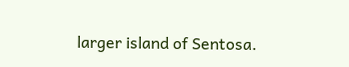larger island of Sentosa.